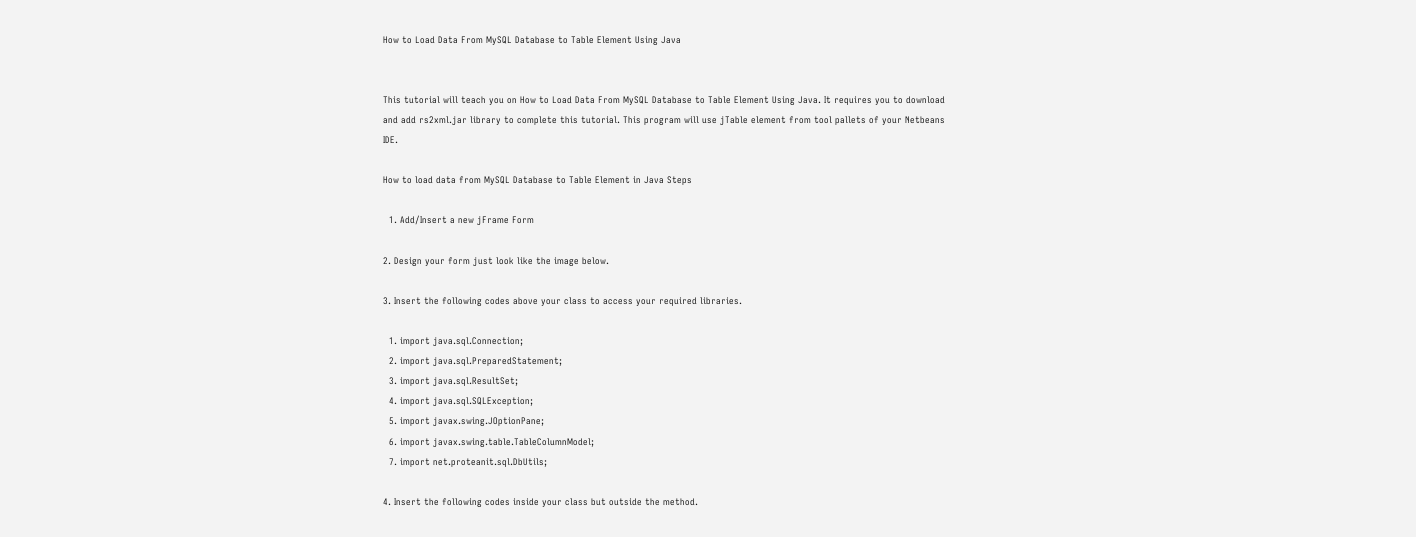How to Load Data From MySQL Database to Table Element Using Java


This tutorial will teach you on How to Load Data From MySQL Database to Table Element Using Java. It requires you to download and add rs2xml.jar library to complete this tutorial. This program will use jTable element from tool pallets of your Netbeans IDE.

How to load data from MySQL Database to Table Element in Java Steps

  1. Add/Insert a new jFrame Form

2. Design your form just look like the image below.

3. Insert the following codes above your class to access your required libraries.

  1. import java.sql.Connection;
  2. import java.sql.PreparedStatement;
  3. import java.sql.ResultSet;
  4. import java.sql.SQLException;
  5. import javax.swing.JOptionPane;
  6. import javax.swing.table.TableColumnModel;
  7. import net.proteanit.sql.DbUtils;

4. Insert the following codes inside your class but outside the method.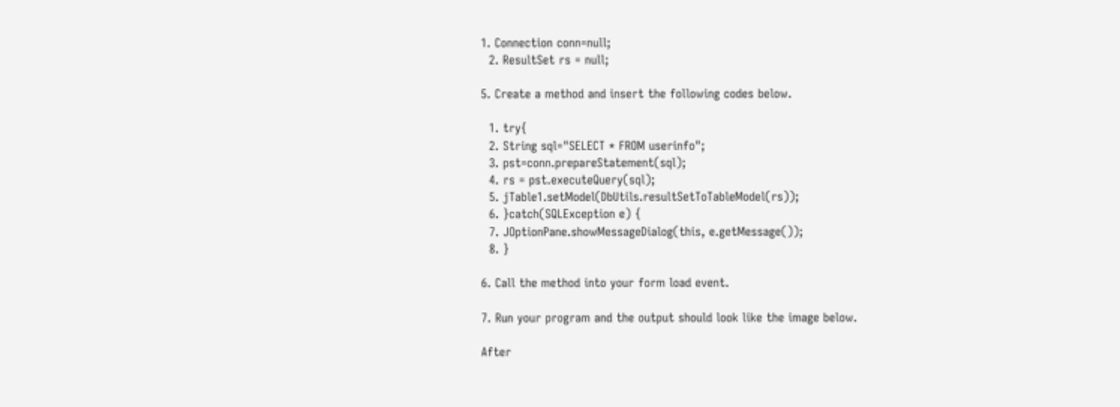1. Connection conn=null;
  2. ResultSet rs = null;

5. Create a method and insert the following codes below.

  1. try{
  2. String sql="SELECT * FROM userinfo";
  3. pst=conn.prepareStatement(sql);
  4. rs = pst.executeQuery(sql);
  5. jTable1.setModel(DbUtils.resultSetToTableModel(rs));
  6. }catch(SQLException e) {
  7. JOptionPane.showMessageDialog(this, e.getMessage());
  8. }

6. Call the method into your form load event.

7. Run your program and the output should look like the image below.

After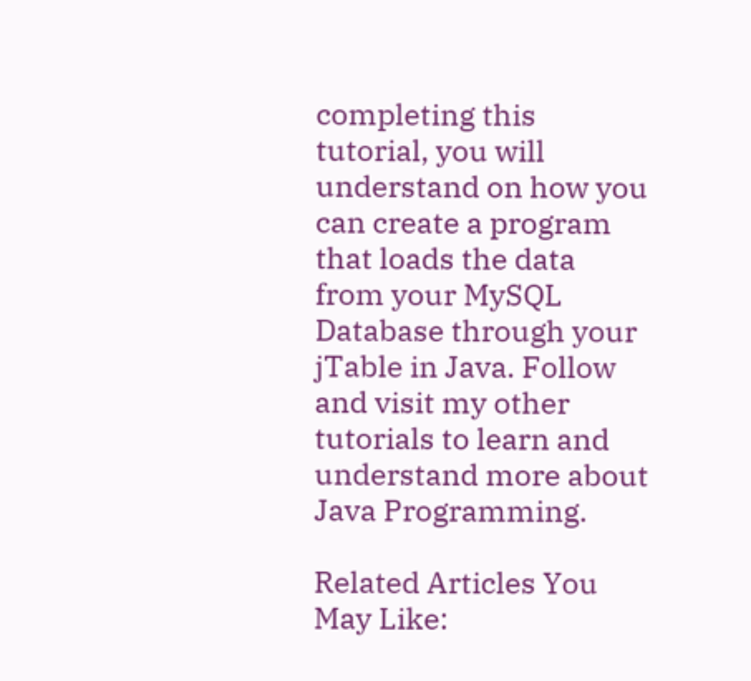completing this tutorial, you will understand on how you can create a program that loads the data from your MySQL Database through your jTable in Java. Follow and visit my other tutorials to learn and understand more about Java Programming.

Related Articles You May Like: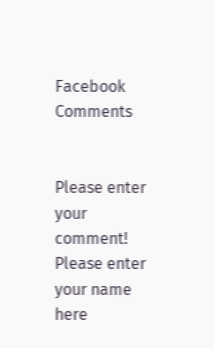Facebook Comments


Please enter your comment!
Please enter your name here